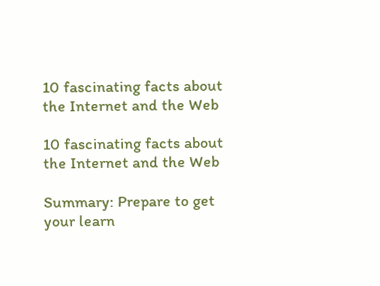10 fascinating facts about the Internet and the Web

10 fascinating facts about the Internet and the Web

Summary: Prepare to get your learn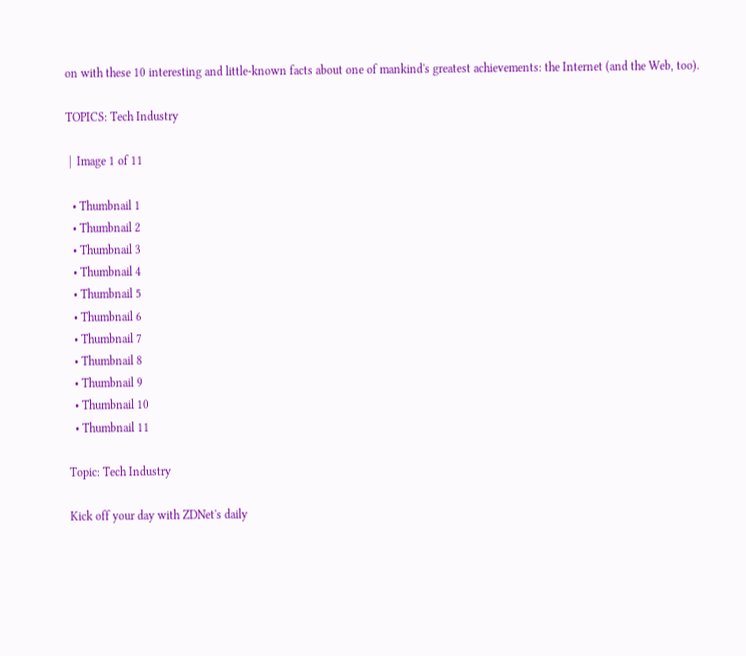on with these 10 interesting and little-known facts about one of mankind's greatest achievements: the Internet (and the Web, too).

TOPICS: Tech Industry

 |  Image 1 of 11

  • Thumbnail 1
  • Thumbnail 2
  • Thumbnail 3
  • Thumbnail 4
  • Thumbnail 5
  • Thumbnail 6
  • Thumbnail 7
  • Thumbnail 8
  • Thumbnail 9
  • Thumbnail 10
  • Thumbnail 11

Topic: Tech Industry

Kick off your day with ZDNet's daily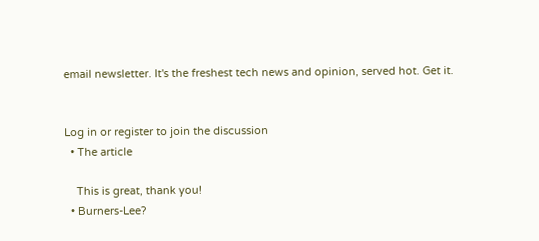email newsletter. It's the freshest tech news and opinion, served hot. Get it.


Log in or register to join the discussion
  • The article

    This is great, thank you!
  • Burners-Lee?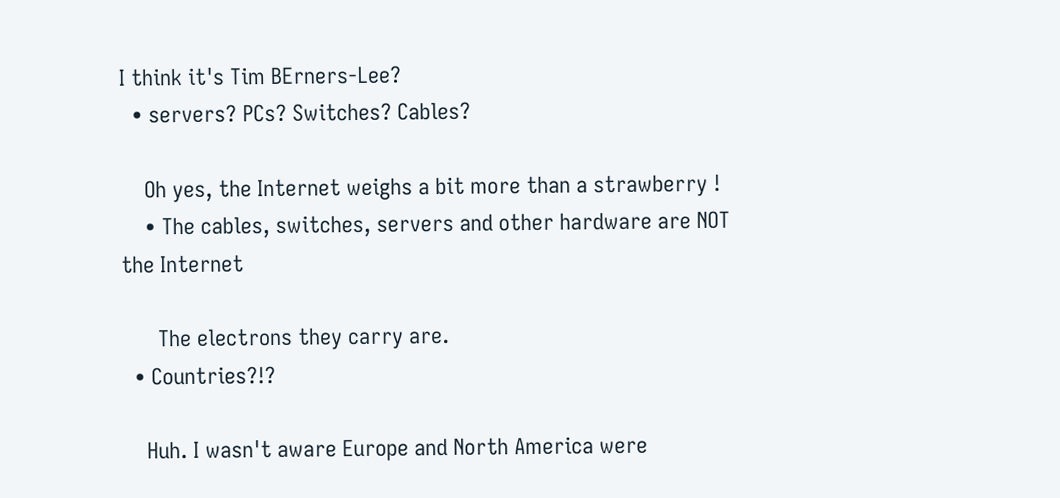I think it's Tim BErners-Lee?
  • servers? PCs? Switches? Cables?

    Oh yes, the Internet weighs a bit more than a strawberry !
    • The cables, switches, servers and other hardware are NOT the Internet

      The electrons they carry are.
  • Countries?!?

    Huh. I wasn't aware Europe and North America were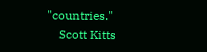"countries."
    Scott Kitts